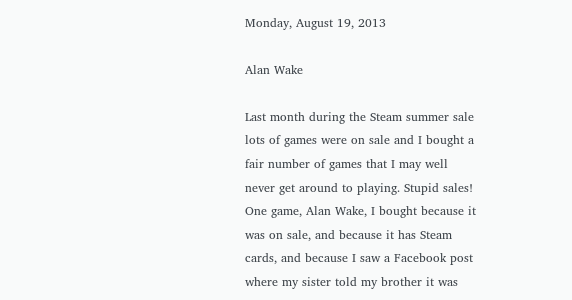Monday, August 19, 2013

Alan Wake

Last month during the Steam summer sale lots of games were on sale and I bought a fair number of games that I may well never get around to playing. Stupid sales! One game, Alan Wake, I bought because it was on sale, and because it has Steam cards, and because I saw a Facebook post where my sister told my brother it was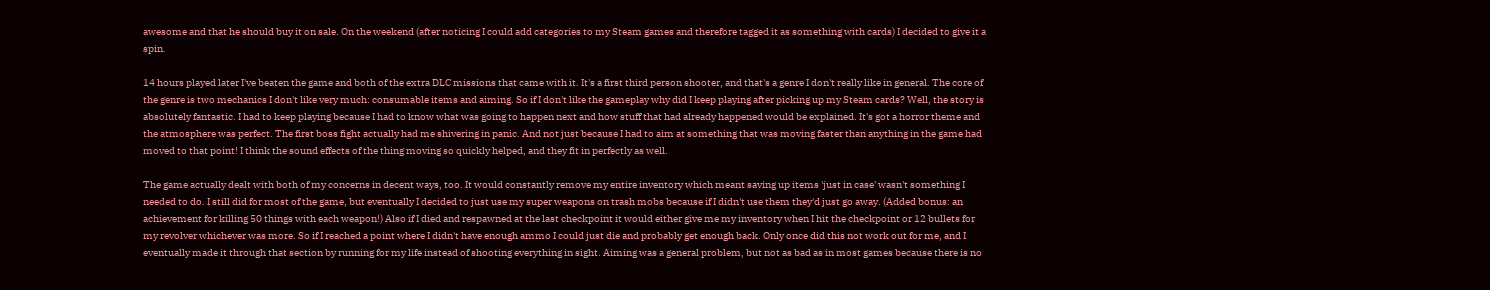awesome and that he should buy it on sale. On the weekend (after noticing I could add categories to my Steam games and therefore tagged it as something with cards) I decided to give it a spin.

14 hours played later I've beaten the game and both of the extra DLC missions that came with it. It's a first third person shooter, and that's a genre I don't really like in general. The core of the genre is two mechanics I don't like very much: consumable items and aiming. So if I don't like the gameplay why did I keep playing after picking up my Steam cards? Well, the story is absolutely fantastic. I had to keep playing because I had to know what was going to happen next and how stuff that had already happened would be explained. It's got a horror theme and the atmosphere was perfect. The first boss fight actually had me shivering in panic. And not just because I had to aim at something that was moving faster than anything in the game had moved to that point! I think the sound effects of the thing moving so quickly helped, and they fit in perfectly as well.

The game actually dealt with both of my concerns in decent ways, too. It would constantly remove my entire inventory which meant saving up items 'just in case' wasn't something I needed to do. I still did for most of the game, but eventually I decided to just use my super weapons on trash mobs because if I didn't use them they'd just go away. (Added bonus: an achievement for killing 50 things with each weapon!) Also if I died and respawned at the last checkpoint it would either give me my inventory when I hit the checkpoint or 12 bullets for my revolver whichever was more. So if I reached a point where I didn't have enough ammo I could just die and probably get enough back. Only once did this not work out for me, and I eventually made it through that section by running for my life instead of shooting everything in sight. Aiming was a general problem, but not as bad as in most games because there is no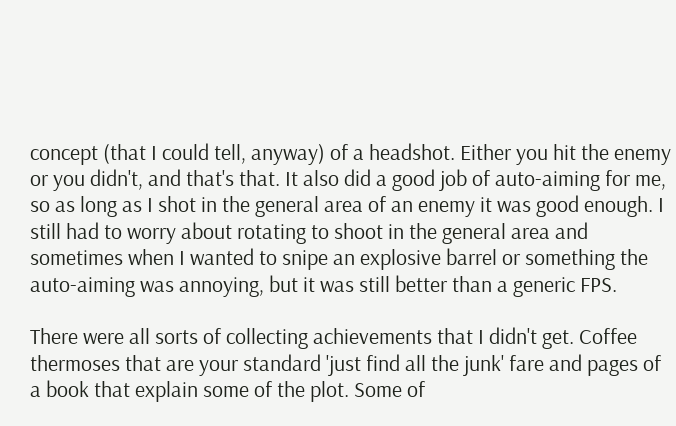concept (that I could tell, anyway) of a headshot. Either you hit the enemy or you didn't, and that's that. It also did a good job of auto-aiming for me, so as long as I shot in the general area of an enemy it was good enough. I still had to worry about rotating to shoot in the general area and sometimes when I wanted to snipe an explosive barrel or something the auto-aiming was annoying, but it was still better than a generic FPS.

There were all sorts of collecting achievements that I didn't get. Coffee thermoses that are your standard 'just find all the junk' fare and pages of a book that explain some of the plot. Some of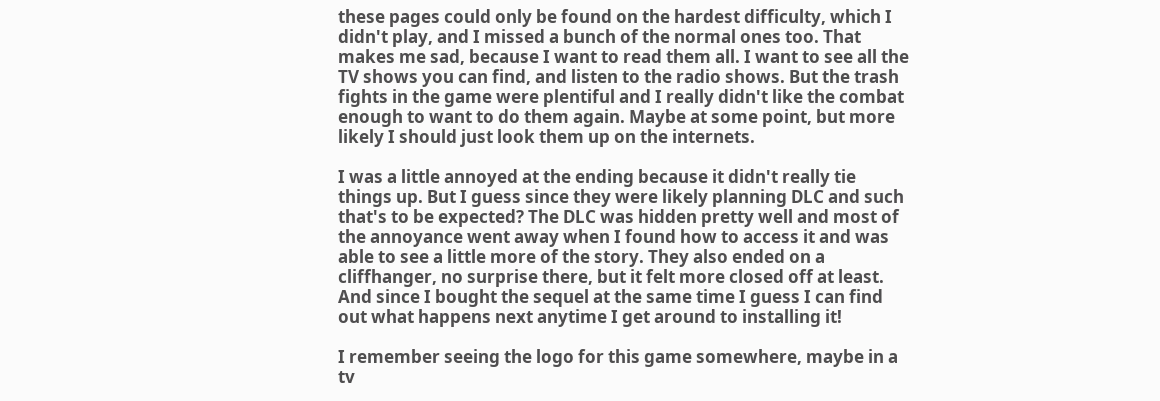these pages could only be found on the hardest difficulty, which I didn't play, and I missed a bunch of the normal ones too. That makes me sad, because I want to read them all. I want to see all the TV shows you can find, and listen to the radio shows. But the trash fights in the game were plentiful and I really didn't like the combat enough to want to do them again. Maybe at some point, but more likely I should just look them up on the internets.

I was a little annoyed at the ending because it didn't really tie things up. But I guess since they were likely planning DLC and such that's to be expected? The DLC was hidden pretty well and most of the annoyance went away when I found how to access it and was able to see a little more of the story. They also ended on a cliffhanger, no surprise there, but it felt more closed off at least. And since I bought the sequel at the same time I guess I can find out what happens next anytime I get around to installing it!

I remember seeing the logo for this game somewhere, maybe in a tv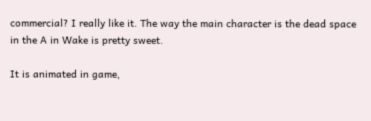commercial? I really like it. The way the main character is the dead space in the A in Wake is pretty sweet.

It is animated in game,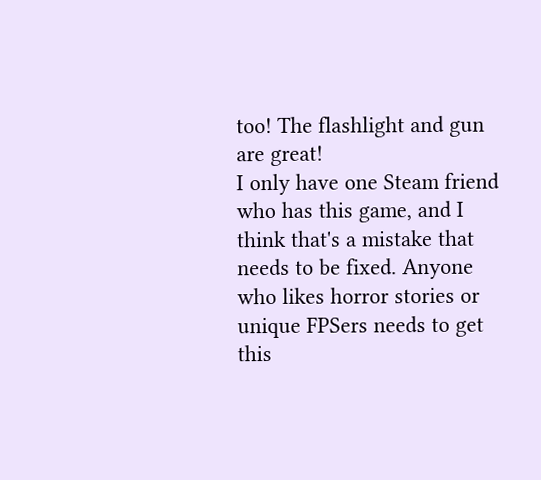too! The flashlight and gun are great!
I only have one Steam friend who has this game, and I think that's a mistake that needs to be fixed. Anyone who likes horror stories or unique FPSers needs to get this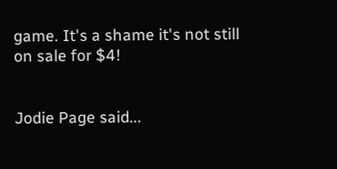game. It's a shame it's not still on sale for $4!


Jodie Page said...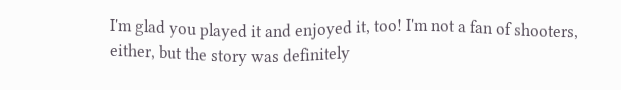I'm glad you played it and enjoyed it, too! I'm not a fan of shooters, either, but the story was definitely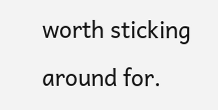worth sticking around for.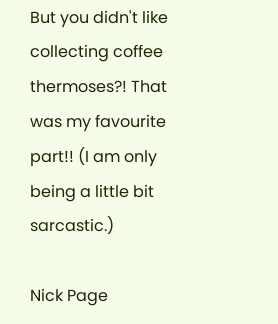But you didn't like collecting coffee thermoses?! That was my favourite part!! (I am only being a little bit sarcastic.)

Nick Page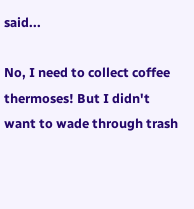said...

No, I need to collect coffee thermoses! But I didn't want to wade through trash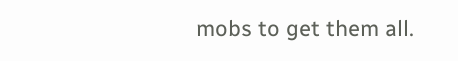mobs to get them all.